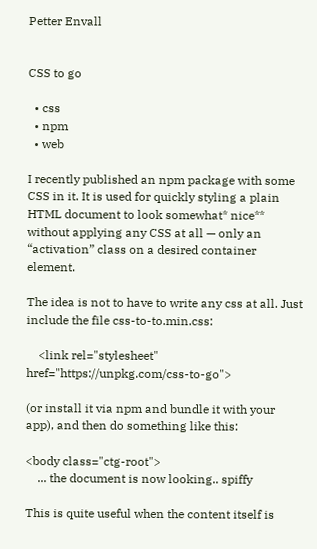Petter Envall


CSS to go

  • css
  • npm
  • web

I recently published an npm package with some CSS in it. It is used for quickly styling a plain HTML document to look somewhat* nice** without applying any CSS at all — only an “activation” class on a desired container element.

The idea is not to have to write any css at all. Just include the file css-to-to.min.css:

    <link rel="stylesheet" href="https://unpkg.com/css-to-go">

(or install it via npm and bundle it with your app), and then do something like this:

<body class="ctg-root">
    ... the document is now looking.. spiffy

This is quite useful when the content itself is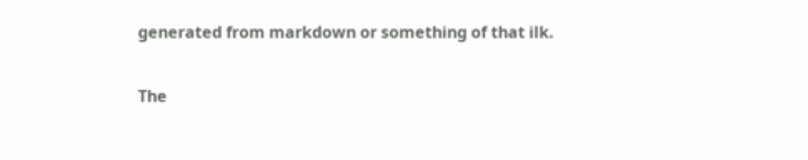generated from markdown or something of that ilk.

The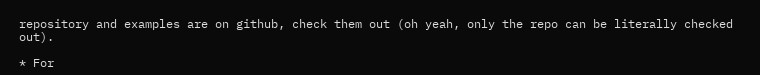repository and examples are on github, check them out (oh yeah, only the repo can be literally checked out).

* For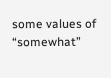some values of “somewhat”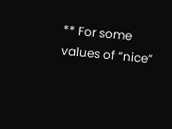** For some values of “nice”